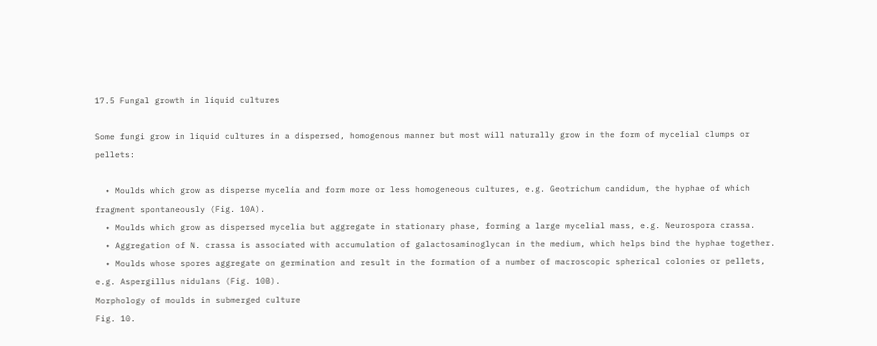17.5 Fungal growth in liquid cultures

Some fungi grow in liquid cultures in a dispersed, homogenous manner but most will naturally grow in the form of mycelial clumps or pellets:

  • Moulds which grow as disperse mycelia and form more or less homogeneous cultures, e.g. Geotrichum candidum, the hyphae of which fragment spontaneously (Fig. 10A).
  • Moulds which grow as dispersed mycelia but aggregate in stationary phase, forming a large mycelial mass, e.g. Neurospora crassa.
  • Aggregation of N. crassa is associated with accumulation of galactosaminoglycan in the medium, which helps bind the hyphae together.
  • Moulds whose spores aggregate on germination and result in the formation of a number of macroscopic spherical colonies or pellets, e.g. Aspergillus nidulans (Fig. 10B).
Morphology of moulds in submerged culture
Fig. 10.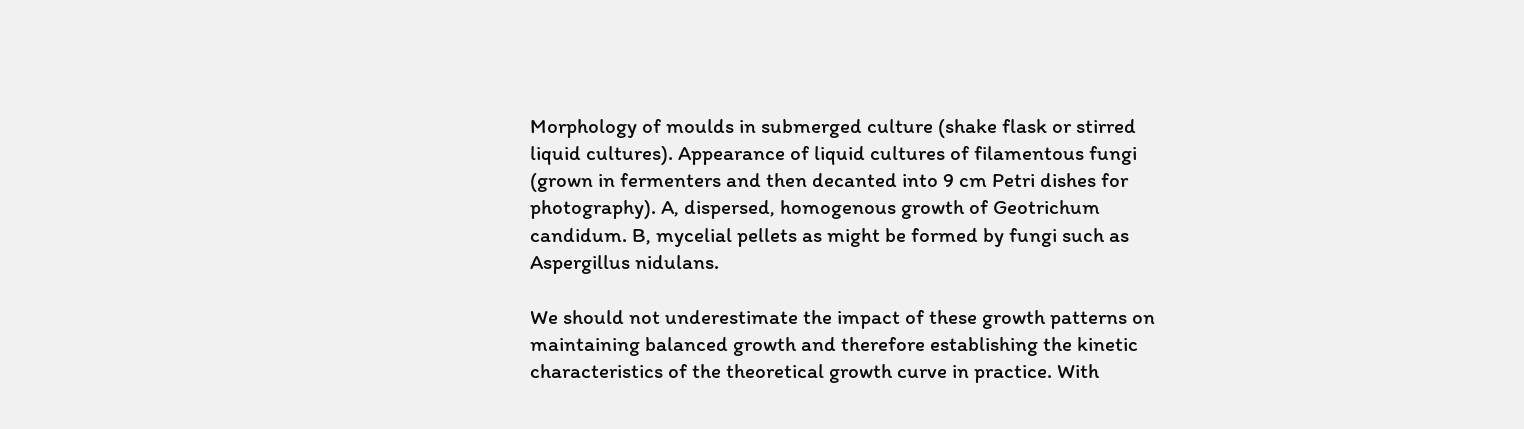Morphology of moulds in submerged culture (shake flask or stirred liquid cultures). Appearance of liquid cultures of filamentous fungi (grown in fermenters and then decanted into 9 cm Petri dishes for photography). A, dispersed, homogenous growth of Geotrichum candidum. B, mycelial pellets as might be formed by fungi such as Aspergillus nidulans.

We should not underestimate the impact of these growth patterns on maintaining balanced growth and therefore establishing the kinetic characteristics of the theoretical growth curve in practice. With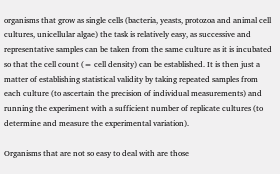organisms that grow as single cells (bacteria, yeasts, protozoa and animal cell cultures, unicellular algae) the task is relatively easy, as successive and representative samples can be taken from the same culture as it is incubated so that the cell count (= cell density) can be established. It is then just a matter of establishing statistical validity by taking repeated samples from each culture (to ascertain the precision of individual measurements) and running the experiment with a sufficient number of replicate cultures (to determine and measure the experimental variation).

Organisms that are not so easy to deal with are those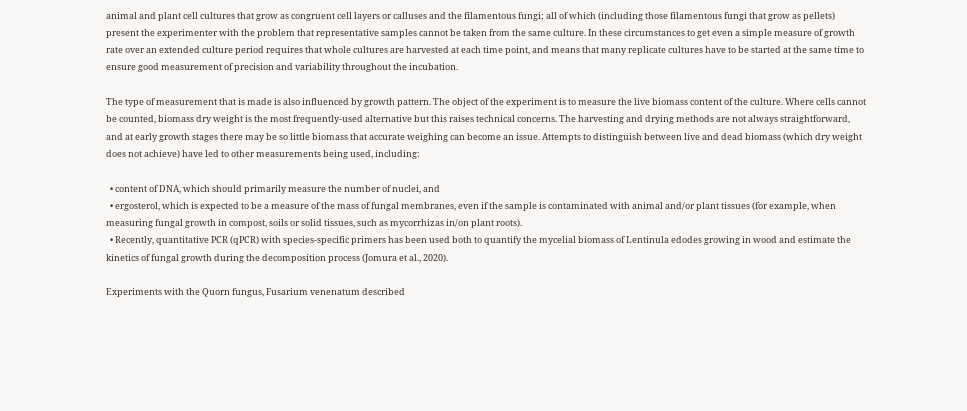animal and plant cell cultures that grow as congruent cell layers or calluses and the filamentous fungi; all of which (including those filamentous fungi that grow as pellets) present the experimenter with the problem that representative samples cannot be taken from the same culture. In these circumstances to get even a simple measure of growth rate over an extended culture period requires that whole cultures are harvested at each time point, and means that many replicate cultures have to be started at the same time to ensure good measurement of precision and variability throughout the incubation.

The type of measurement that is made is also influenced by growth pattern. The object of the experiment is to measure the live biomass content of the culture. Where cells cannot be counted, biomass dry weight is the most frequently-used alternative but this raises technical concerns. The harvesting and drying methods are not always straightforward, and at early growth stages there may be so little biomass that accurate weighing can become an issue. Attempts to distinguish between live and dead biomass (which dry weight does not achieve) have led to other measurements being used, including:

  • content of DNA, which should primarily measure the number of nuclei, and
  • ergosterol, which is expected to be a measure of the mass of fungal membranes, even if the sample is contaminated with animal and/or plant tissues (for example, when measuring fungal growth in compost, soils or solid tissues, such as mycorrhizas in/on plant roots).
  • Recently, quantitative PCR (qPCR) with species-specific primers has been used both to quantify the mycelial biomass of Lentinula edodes growing in wood and estimate the kinetics of fungal growth during the decomposition process (Jomura et al., 2020).

Experiments with the Quorn fungus, Fusarium venenatum described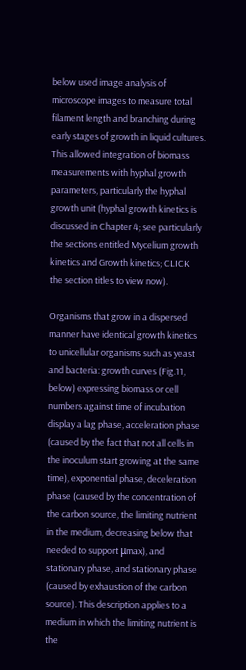below used image analysis of microscope images to measure total filament length and branching during early stages of growth in liquid cultures. This allowed integration of biomass measurements with hyphal growth parameters, particularly the hyphal growth unit (hyphal growth kinetics is discussed in Chapter 4; see particularly the sections entitled Mycelium growth kinetics and Growth kinetics; CLICK the section titles to view now).

Organisms that grow in a dispersed manner have identical growth kinetics to unicellular organisms such as yeast and bacteria: growth curves (Fig.11, below) expressing biomass or cell numbers against time of incubation display a lag phase, acceleration phase (caused by the fact that not all cells in the inoculum start growing at the same time), exponential phase, deceleration phase (caused by the concentration of the carbon source, the limiting nutrient in the medium, decreasing below that needed to support μmax), and stationary phase, and stationary phase (caused by exhaustion of the carbon source). This description applies to a medium in which the limiting nutrient is the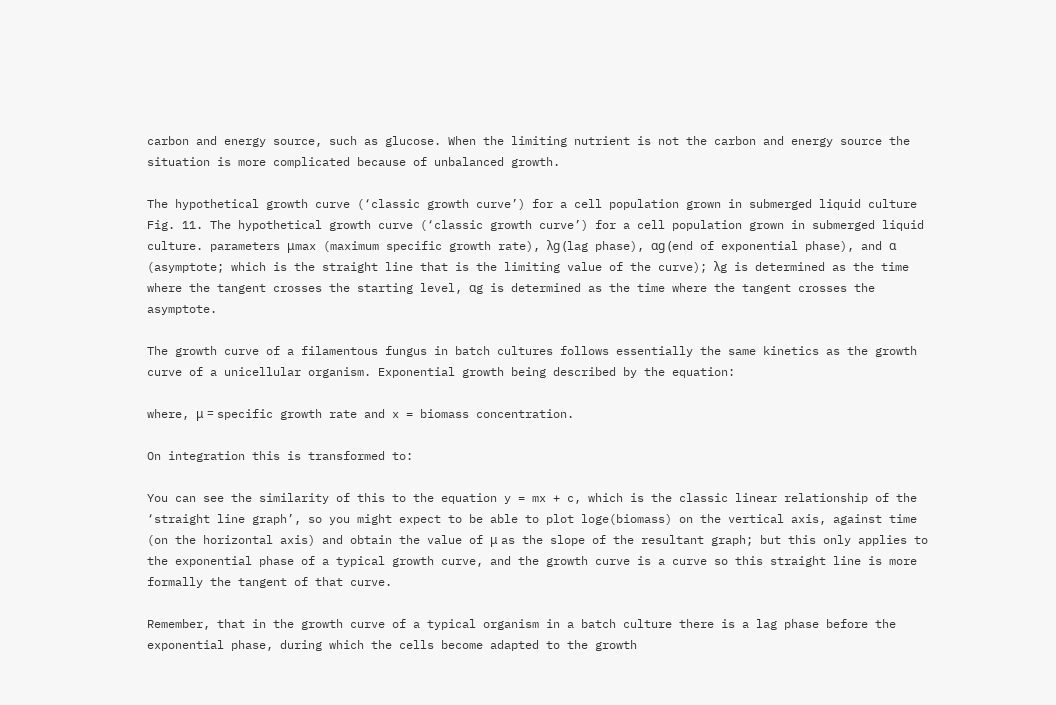carbon and energy source, such as glucose. When the limiting nutrient is not the carbon and energy source the situation is more complicated because of unbalanced growth.

The hypothetical growth curve (‘classic growth curve’) for a cell population grown in submerged liquid culture
Fig. 11. The hypothetical growth curve (‘classic growth curve’) for a cell population grown in submerged liquid culture. parameters μmax (maximum specific growth rate), λg (lag phase), αg (end of exponential phase), and α (asymptote; which is the straight line that is the limiting value of the curve); λg is determined as the time where the tangent crosses the starting level, αg is determined as the time where the tangent crosses the asymptote.

The growth curve of a filamentous fungus in batch cultures follows essentially the same kinetics as the growth curve of a unicellular organism. Exponential growth being described by the equation:

where, μ = specific growth rate and x = biomass concentration.

On integration this is transformed to:

You can see the similarity of this to the equation y = mx + c, which is the classic linear relationship of the ‘straight line graph’, so you might expect to be able to plot loge(biomass) on the vertical axis, against time (on the horizontal axis) and obtain the value of μ as the slope of the resultant graph; but this only applies to the exponential phase of a typical growth curve, and the growth curve is a curve so this straight line is more formally the tangent of that curve.

Remember, that in the growth curve of a typical organism in a batch culture there is a lag phase before the exponential phase, during which the cells become adapted to the growth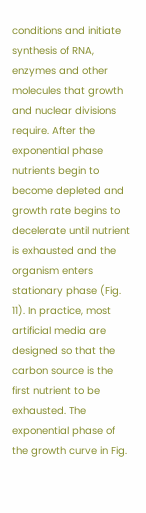conditions and initiate synthesis of RNA, enzymes and other molecules that growth and nuclear divisions require. After the exponential phase nutrients begin to become depleted and growth rate begins to decelerate until nutrient is exhausted and the organism enters stationary phase (Fig. 11). In practice, most artificial media are designed so that the carbon source is the first nutrient to be exhausted. The exponential phase of the growth curve in Fig.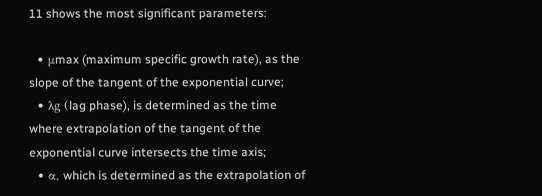11 shows the most significant parameters:

  • μmax (maximum specific growth rate), as the slope of the tangent of the exponential curve;
  • λg (lag phase), is determined as the time where extrapolation of the tangent of the exponential curve intersects the time axis;
  • α, which is determined as the extrapolation of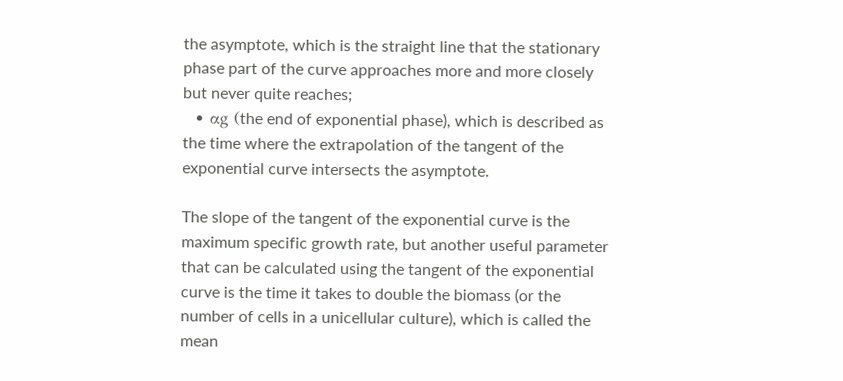the asymptote, which is the straight line that the stationary phase part of the curve approaches more and more closely but never quite reaches;
  • αg (the end of exponential phase), which is described as the time where the extrapolation of the tangent of the exponential curve intersects the asymptote.

The slope of the tangent of the exponential curve is the maximum specific growth rate, but another useful parameter that can be calculated using the tangent of the exponential curve is the time it takes to double the biomass (or the number of cells in a unicellular culture), which is called the mean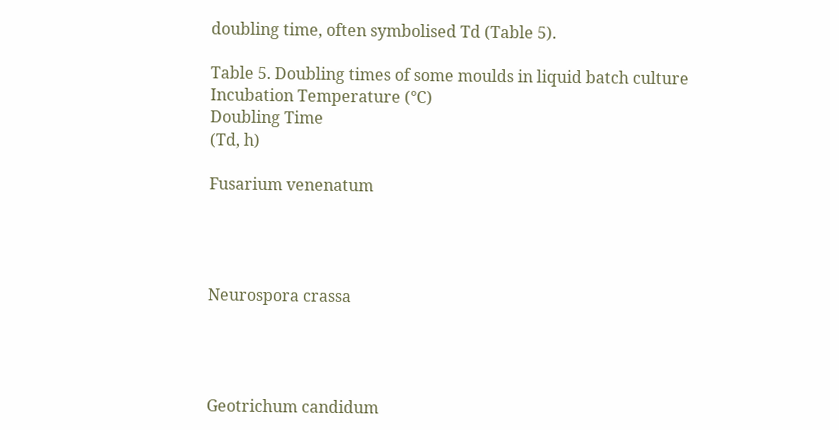doubling time, often symbolised Td (Table 5).

Table 5. Doubling times of some moulds in liquid batch culture
Incubation Temperature (°C)
Doubling Time
(Td, h)

Fusarium venenatum




Neurospora crassa




Geotrichum candidum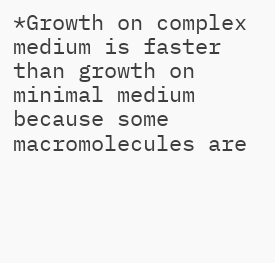*Growth on complex medium is faster than growth on minimal medium because some macromolecules are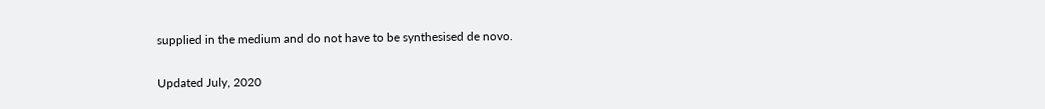supplied in the medium and do not have to be synthesised de novo.

Updated July, 2020